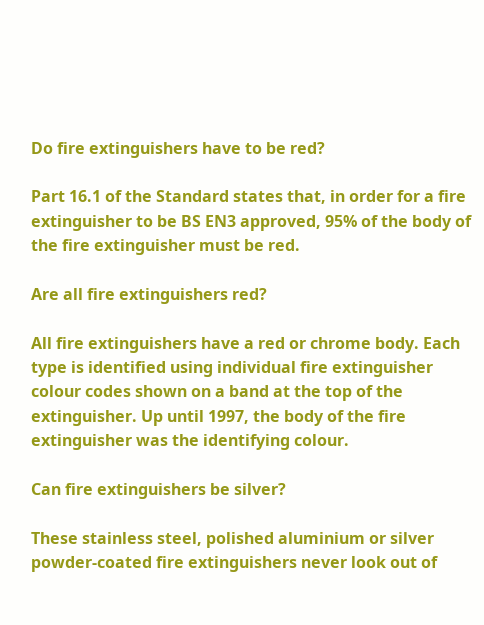Do fire extinguishers have to be red?

Part 16.1 of the Standard states that, in order for a fire extinguisher to be BS EN3 approved, 95% of the body of the fire extinguisher must be red.

Are all fire extinguishers red?

All fire extinguishers have a red or chrome body. Each type is identified using individual fire extinguisher colour codes shown on a band at the top of the extinguisher. Up until 1997, the body of the fire extinguisher was the identifying colour.

Can fire extinguishers be silver?

These stainless steel, polished aluminium or silver powder-coated fire extinguishers never look out of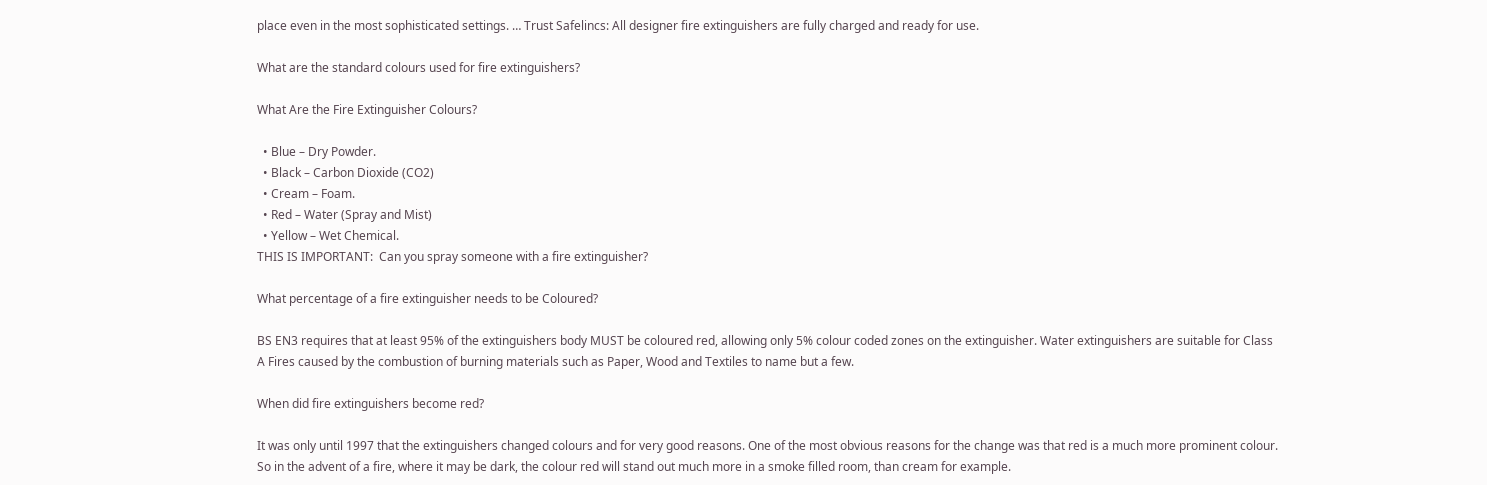place even in the most sophisticated settings. … Trust Safelincs: All designer fire extinguishers are fully charged and ready for use.

What are the standard colours used for fire extinguishers?

What Are the Fire Extinguisher Colours?

  • Blue – Dry Powder.
  • Black – Carbon Dioxide (CO2)
  • Cream – Foam.
  • Red – Water (Spray and Mist)
  • Yellow – Wet Chemical.
THIS IS IMPORTANT:  Can you spray someone with a fire extinguisher?

What percentage of a fire extinguisher needs to be Coloured?

BS EN3 requires that at least 95% of the extinguishers body MUST be coloured red, allowing only 5% colour coded zones on the extinguisher. Water extinguishers are suitable for Class A Fires caused by the combustion of burning materials such as Paper, Wood and Textiles to name but a few.

When did fire extinguishers become red?

It was only until 1997 that the extinguishers changed colours and for very good reasons. One of the most obvious reasons for the change was that red is a much more prominent colour. So in the advent of a fire, where it may be dark, the colour red will stand out much more in a smoke filled room, than cream for example.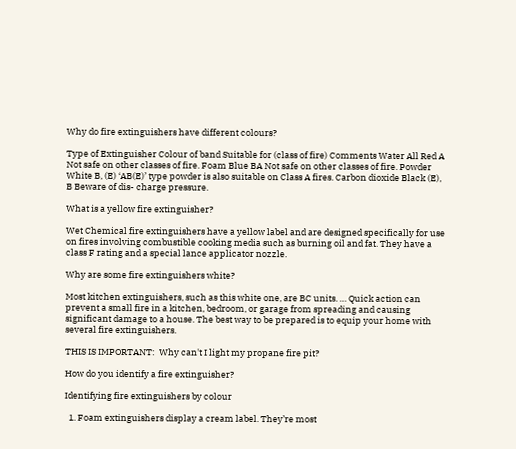Why do fire extinguishers have different colours?

Type of Extinguisher Colour of band Suitable for (class of fire) Comments Water All Red A Not safe on other classes of fire. Foam Blue BA Not safe on other classes of fire. Powder White B, (E) ‘AB(E)’ type powder is also suitable on Class A fires. Carbon dioxide Black (E), B Beware of dis- charge pressure.

What is a yellow fire extinguisher?

Wet Chemical fire extinguishers have a yellow label and are designed specifically for use on fires involving combustible cooking media such as burning oil and fat. They have a class F rating and a special lance applicator nozzle.

Why are some fire extinguishers white?

Most kitchen extinguishers, such as this white one, are BC units. … Quick action can prevent a small fire in a kitchen, bedroom, or garage from spreading and causing significant damage to a house. The best way to be prepared is to equip your home with several fire extinguishers.

THIS IS IMPORTANT:  Why can't I light my propane fire pit?

How do you identify a fire extinguisher?

Identifying fire extinguishers by colour

  1. Foam extinguishers display a cream label. They’re most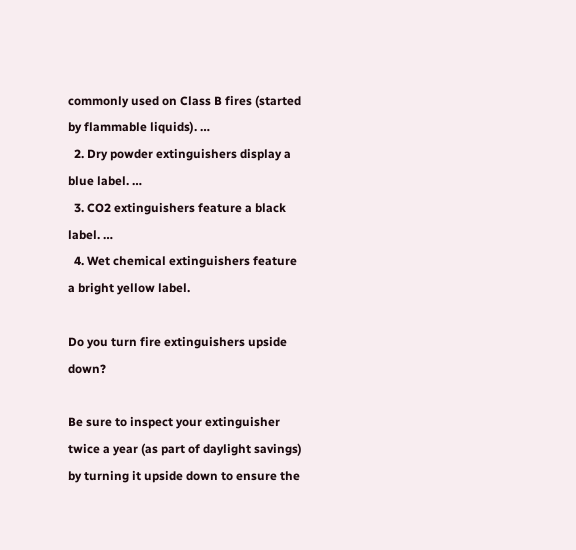commonly used on Class B fires (started by flammable liquids). …
  2. Dry powder extinguishers display a blue label. …
  3. CO2 extinguishers feature a black label. …
  4. Wet chemical extinguishers feature a bright yellow label.

Do you turn fire extinguishers upside down?

Be sure to inspect your extinguisher twice a year (as part of daylight savings) by turning it upside down to ensure the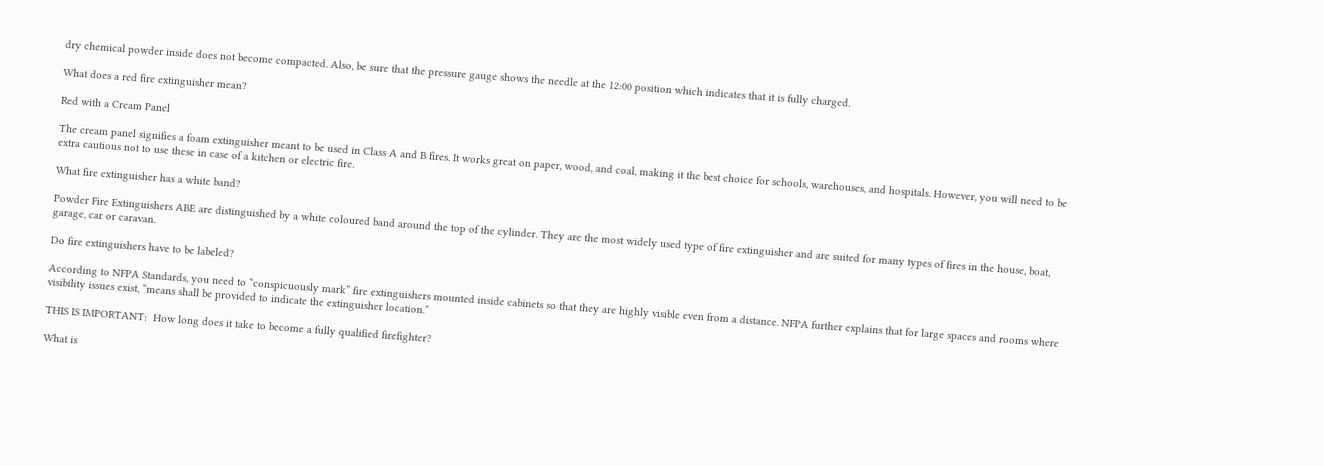dry chemical powder inside does not become compacted. Also, be sure that the pressure gauge shows the needle at the 12:00 position which indicates that it is fully charged.

What does a red fire extinguisher mean?

Red with a Cream Panel

The cream panel signifies a foam extinguisher meant to be used in Class A and B fires. It works great on paper, wood, and coal, making it the best choice for schools, warehouses, and hospitals. However, you will need to be extra cautious not to use these in case of a kitchen or electric fire.

What fire extinguisher has a white band?

Powder Fire Extinguishers ABE are distinguished by a white coloured band around the top of the cylinder. They are the most widely used type of fire extinguisher and are suited for many types of fires in the house, boat, garage, car or caravan.

Do fire extinguishers have to be labeled?

According to NFPA Standards, you need to “conspicuously mark” fire extinguishers mounted inside cabinets so that they are highly visible even from a distance. NFPA further explains that for large spaces and rooms where visibility issues exist, “means shall be provided to indicate the extinguisher location.”

THIS IS IMPORTANT:  How long does it take to become a fully qualified firefighter?

What is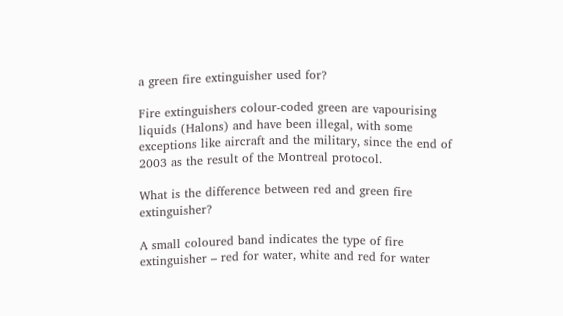a green fire extinguisher used for?

Fire extinguishers colour-coded green are vapourising liquids (Halons) and have been illegal, with some exceptions like aircraft and the military, since the end of 2003 as the result of the Montreal protocol.

What is the difference between red and green fire extinguisher?

A small coloured band indicates the type of fire extinguisher – red for water, white and red for water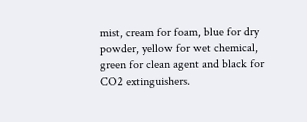mist, cream for foam, blue for dry powder, yellow for wet chemical, green for clean agent and black for CO2 extinguishers.